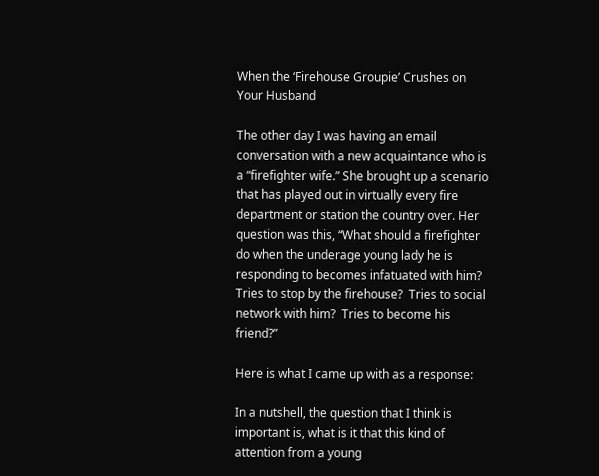When the ‘Firehouse Groupie’ Crushes on Your Husband

The other day I was having an email conversation with a new acquaintance who is a “firefighter wife.” She brought up a scenario that has played out in virtually every fire department or station the country over. Her question was this, “What should a firefighter do when the underage young lady he is responding to becomes infatuated with him?  Tries to stop by the firehouse?  Tries to social network with him?  Tries to become his friend?”

Here is what I came up with as a response:

In a nutshell, the question that I think is important is, what is it that this kind of attention from a young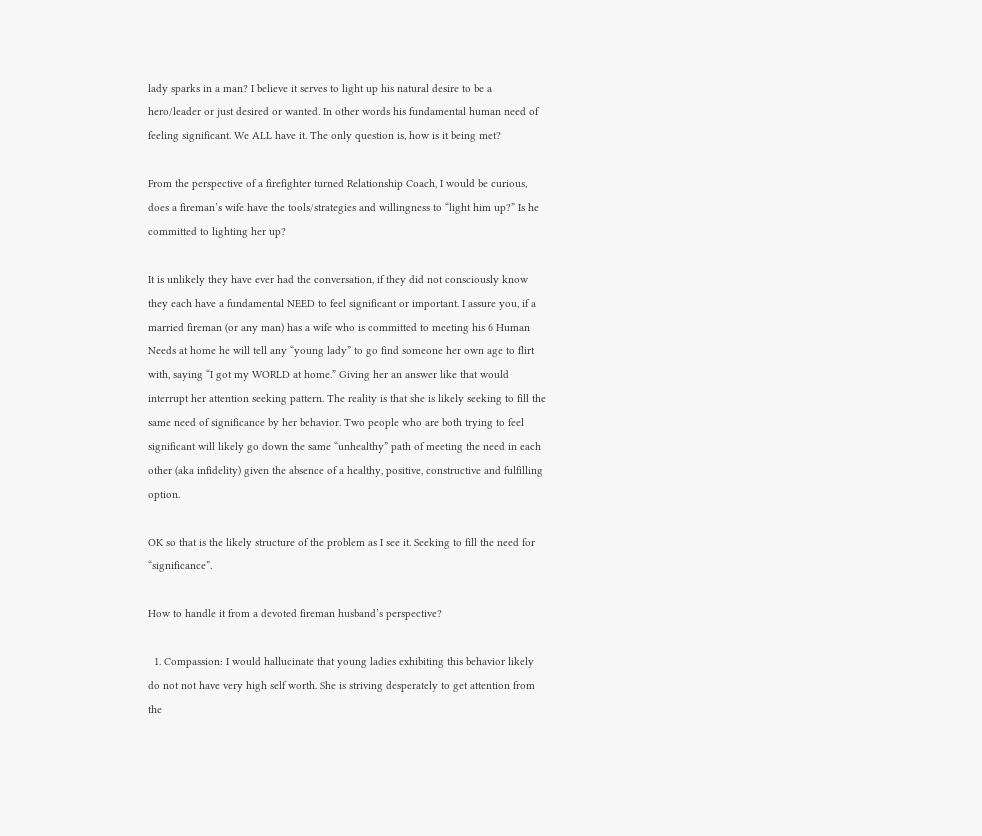lady sparks in a man? I believe it serves to light up his natural desire to be a hero/leader or just desired or wanted. In other words his fundamental human need of feeling significant. We ALL have it. The only question is, how is it being met?

From the perspective of a firefighter turned Relationship Coach, I would be curious, does a fireman’s wife have the tools/strategies and willingness to “light him up?” Is he committed to lighting her up?

It is unlikely they have ever had the conversation, if they did not consciously know they each have a fundamental NEED to feel significant or important. I assure you, if a married fireman (or any man) has a wife who is committed to meeting his 6 Human Needs at home he will tell any “young lady” to go find someone her own age to flirt with, saying “I got my WORLD at home.” Giving her an answer like that would interrupt her attention seeking pattern. The reality is that she is likely seeking to fill the same need of significance by her behavior. Two people who are both trying to feel significant will likely go down the same “unhealthy” path of meeting the need in each other (aka infidelity) given the absence of a healthy, positive, constructive and fulfilling option.

OK so that is the likely structure of the problem as I see it. Seeking to fill the need for “significance”.

How to handle it from a devoted fireman husband’s perspective?

  1. Compassion: I would hallucinate that young ladies exhibiting this behavior likely do not not have very high self worth. She is striving desperately to get attention from the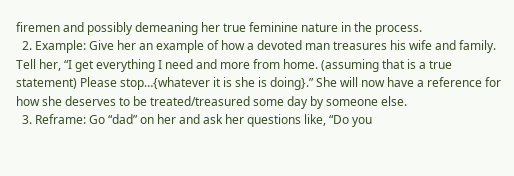firemen and possibly demeaning her true feminine nature in the process.
  2. Example: Give her an example of how a devoted man treasures his wife and family. Tell her, “I get everything I need and more from home. (assuming that is a true statement) Please stop…{whatever it is she is doing}.” She will now have a reference for how she deserves to be treated/treasured some day by someone else.
  3. Reframe: Go “dad” on her and ask her questions like, “Do you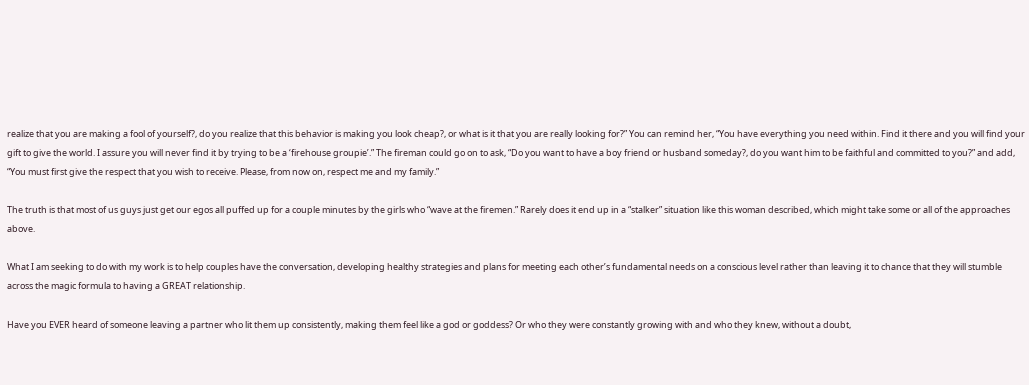realize that you are making a fool of yourself?, do you realize that this behavior is making you look cheap?, or what is it that you are really looking for?” You can remind her, “You have everything you need within. Find it there and you will find your gift to give the world. I assure you will never find it by trying to be a ‘firehouse groupie’.” The fireman could go on to ask, “Do you want to have a boy friend or husband someday?, do you want him to be faithful and committed to you?” and add, “You must first give the respect that you wish to receive. Please, from now on, respect me and my family.”

The truth is that most of us guys just get our egos all puffed up for a couple minutes by the girls who “wave at the firemen.” Rarely does it end up in a “stalker” situation like this woman described, which might take some or all of the approaches above.

What I am seeking to do with my work is to help couples have the conversation, developing healthy strategies and plans for meeting each other’s fundamental needs on a conscious level rather than leaving it to chance that they will stumble across the magic formula to having a GREAT relationship.

Have you EVER heard of someone leaving a partner who lit them up consistently, making them feel like a god or goddess? Or who they were constantly growing with and who they knew, without a doubt,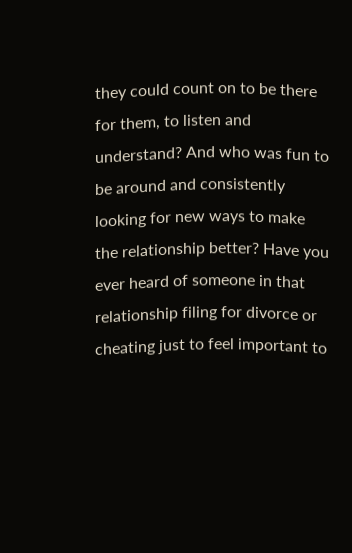they could count on to be there for them, to listen and understand? And who was fun to be around and consistently looking for new ways to make the relationship better? Have you ever heard of someone in that relationship filing for divorce or cheating just to feel important to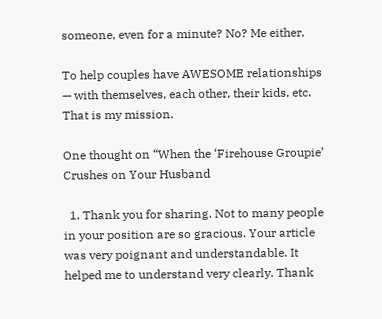someone, even for a minute? No? Me either.

To help couples have AWESOME relationships — with themselves, each other, their kids, etc. That is my mission.

One thought on “When the ‘Firehouse Groupie’ Crushes on Your Husband

  1. Thank you for sharing. Not to many people in your position are so gracious. Your article was very poignant and understandable. It helped me to understand very clearly. Thank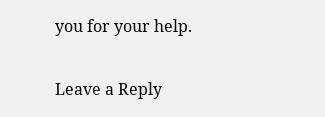you for your help.

Leave a Reply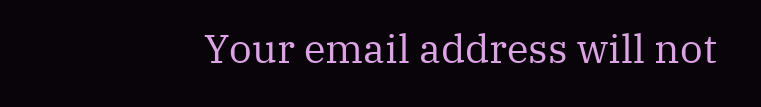Your email address will not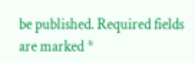be published. Required fields are marked *